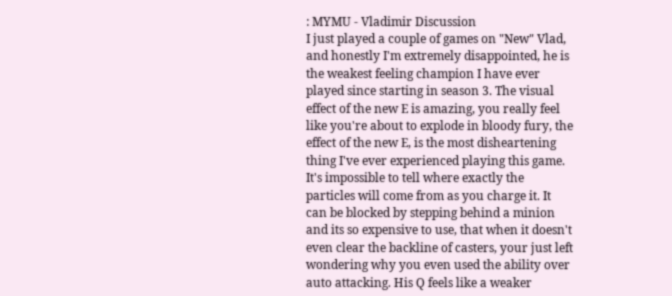: MYMU - Vladimir Discussion
I just played a couple of games on "New" Vlad, and honestly I'm extremely disappointed, he is the weakest feeling champion I have ever played since starting in season 3. The visual effect of the new E is amazing, you really feel like you're about to explode in bloody fury, the effect of the new E, is the most disheartening thing I've ever experienced playing this game. It's impossible to tell where exactly the particles will come from as you charge it. It can be blocked by stepping behind a minion and its so expensive to use, that when it doesn't even clear the backline of casters, your just left wondering why you even used the ability over auto attacking. His Q feels like a weaker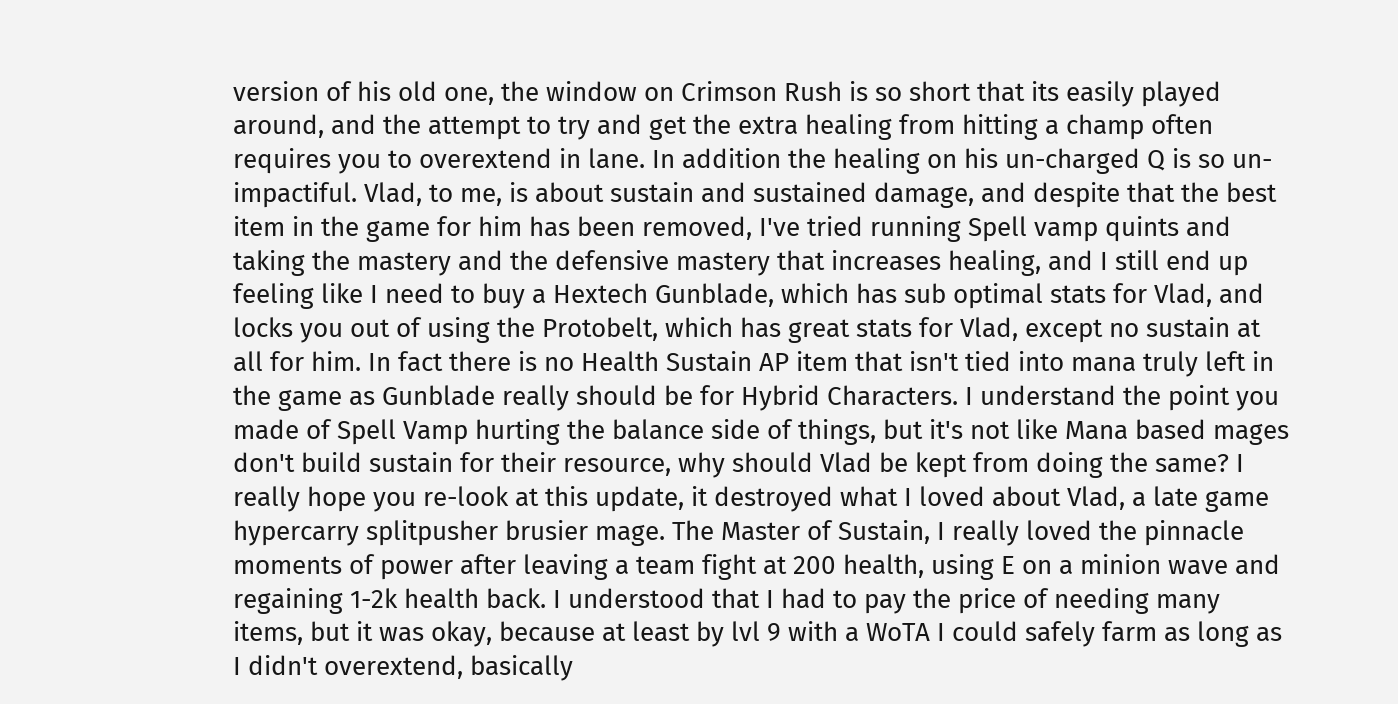version of his old one, the window on Crimson Rush is so short that its easily played around, and the attempt to try and get the extra healing from hitting a champ often requires you to overextend in lane. In addition the healing on his un-charged Q is so un-impactiful. Vlad, to me, is about sustain and sustained damage, and despite that the best item in the game for him has been removed, I've tried running Spell vamp quints and taking the mastery and the defensive mastery that increases healing, and I still end up feeling like I need to buy a Hextech Gunblade, which has sub optimal stats for Vlad, and locks you out of using the Protobelt, which has great stats for Vlad, except no sustain at all for him. In fact there is no Health Sustain AP item that isn't tied into mana truly left in the game as Gunblade really should be for Hybrid Characters. I understand the point you made of Spell Vamp hurting the balance side of things, but it's not like Mana based mages don't build sustain for their resource, why should Vlad be kept from doing the same? I really hope you re-look at this update, it destroyed what I loved about Vlad, a late game hypercarry splitpusher brusier mage. The Master of Sustain, I really loved the pinnacle moments of power after leaving a team fight at 200 health, using E on a minion wave and regaining 1-2k health back. I understood that I had to pay the price of needing many items, but it was okay, because at least by lvl 9 with a WoTA I could safely farm as long as I didn't overextend, basically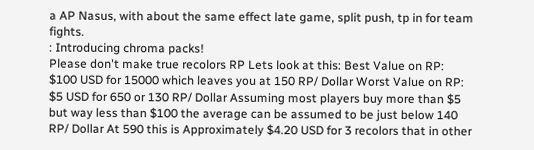a AP Nasus, with about the same effect late game, split push, tp in for team fights.
: Introducing chroma packs!
Please don't make true recolors RP Lets look at this: Best Value on RP: $100 USD for 15000 which leaves you at 150 RP/ Dollar Worst Value on RP: $5 USD for 650 or 130 RP/ Dollar Assuming most players buy more than $5 but way less than $100 the average can be assumed to be just below 140 RP/ Dollar At 590 this is Approximately $4.20 USD for 3 recolors that in other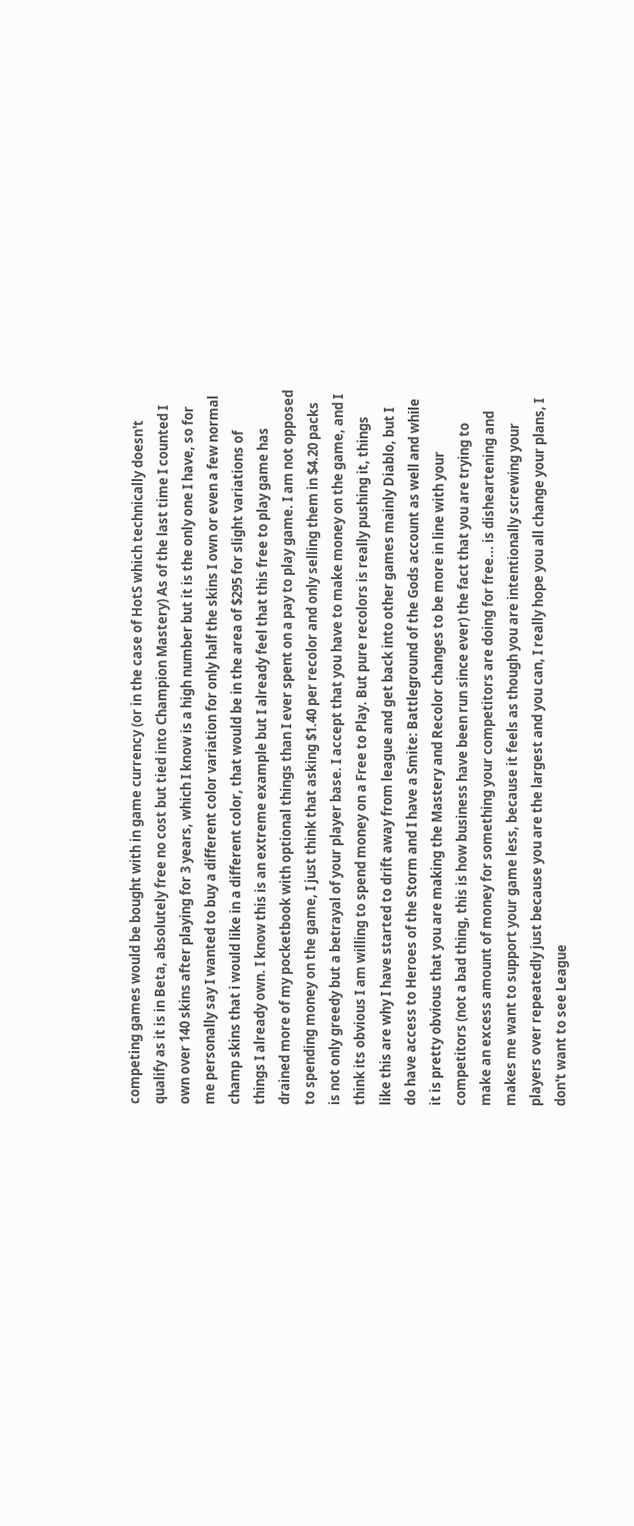competing games would be bought with in game currency (or in the case of HotS which technically doesn't qualify as it is in Beta, absolutely free no cost but tied into Champion Mastery) As of the last time I counted I own over 140 skins after playing for 3 years, which I know is a high number but it is the only one I have, so for me personally say I wanted to buy a different color variation for only half the skins I own or even a few normal champ skins that i would like in a different color, that would be in the area of $295 for slight variations of things I already own. I know this is an extreme example but I already feel that this free to play game has drained more of my pocketbook with optional things than I ever spent on a pay to play game. I am not opposed to spending money on the game, I just think that asking $1.40 per recolor and only selling them in $4.20 packs is not only greedy but a betrayal of your player base. I accept that you have to make money on the game, and I think its obvious I am willing to spend money on a Free to Play. But pure recolors is really pushing it, things like this are why I have started to drift away from league and get back into other games mainly Diablo, but I do have access to Heroes of the Storm and I have a Smite: Battleground of the Gods account as well and while it is pretty obvious that you are making the Mastery and Recolor changes to be more in line with your competitors (not a bad thing, this is how business have been run since ever) the fact that you are trying to make an excess amount of money for something your competitors are doing for free... is disheartening and makes me want to support your game less, because it feels as though you are intentionally screwing your players over repeatedly just because you are the largest and you can, I really hope you all change your plans, I don't want to see League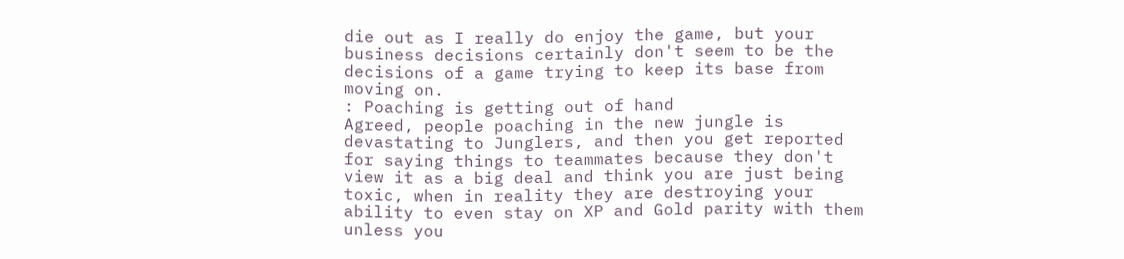die out as I really do enjoy the game, but your business decisions certainly don't seem to be the decisions of a game trying to keep its base from moving on.
: Poaching is getting out of hand
Agreed, people poaching in the new jungle is devastating to Junglers, and then you get reported for saying things to teammates because they don't view it as a big deal and think you are just being toxic, when in reality they are destroying your ability to even stay on XP and Gold parity with them unless you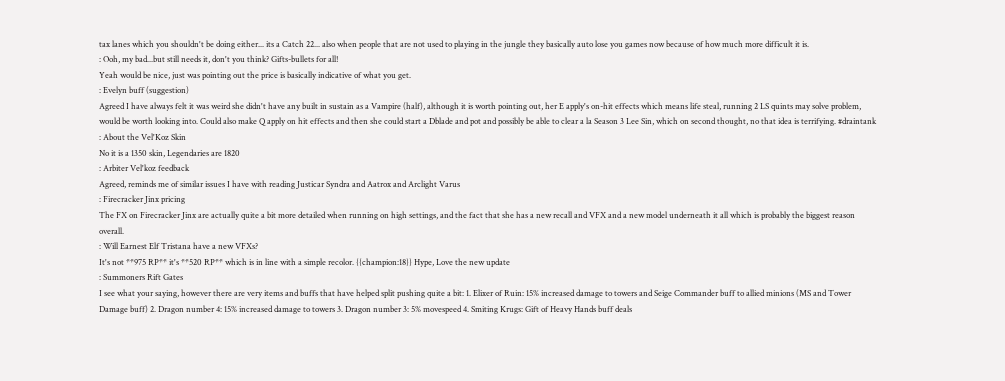tax lanes which you shouldn't be doing either... its a Catch 22... also when people that are not used to playing in the jungle they basically auto lose you games now because of how much more difficult it is.
: Ooh, my bad...but still needs it, don't you think? Gifts-bullets for all!
Yeah would be nice, just was pointing out the price is basically indicative of what you get.
: Evelyn buff (suggestion)
Agreed I have always felt it was weird she didn't have any built in sustain as a Vampire (half), although it is worth pointing out, her E apply's on-hit effects which means life steal, running 2 LS quints may solve problem, would be worth looking into. Could also make Q apply on hit effects and then she could start a Dblade and pot and possibly be able to clear a la Season 3 Lee Sin, which on second thought, no that idea is terrifying. #draintank
: About the Vel'Koz Skin
No it is a 1350 skin, Legendaries are 1820
: Arbiter Vel'koz feedback
Agreed, reminds me of similar issues I have with reading Justicar Syndra and Aatrox and Arclight Varus
: Firecracker Jinx pricing
The FX on Firecracker Jinx are actually quite a bit more detailed when running on high settings, and the fact that she has a new recall and VFX and a new model underneath it all which is probably the biggest reason overall.
: Will Earnest Elf Tristana have a new VFXs?
It's not **975 RP** it's **520 RP** which is in line with a simple recolor. {{champion:18}} Hype, Love the new update
: Summoners Rift Gates
I see what your saying, however there are very items and buffs that have helped split pushing quite a bit: 1. Elixer of Ruin: 15% increased damage to towers and Seige Commander buff to allied minions (MS and Tower Damage buff) 2. Dragon number 4: 15% increased damage to towers 3. Dragon number 3: 5% movespeed 4. Smiting Krugs: Gift of Heavy Hands buff deals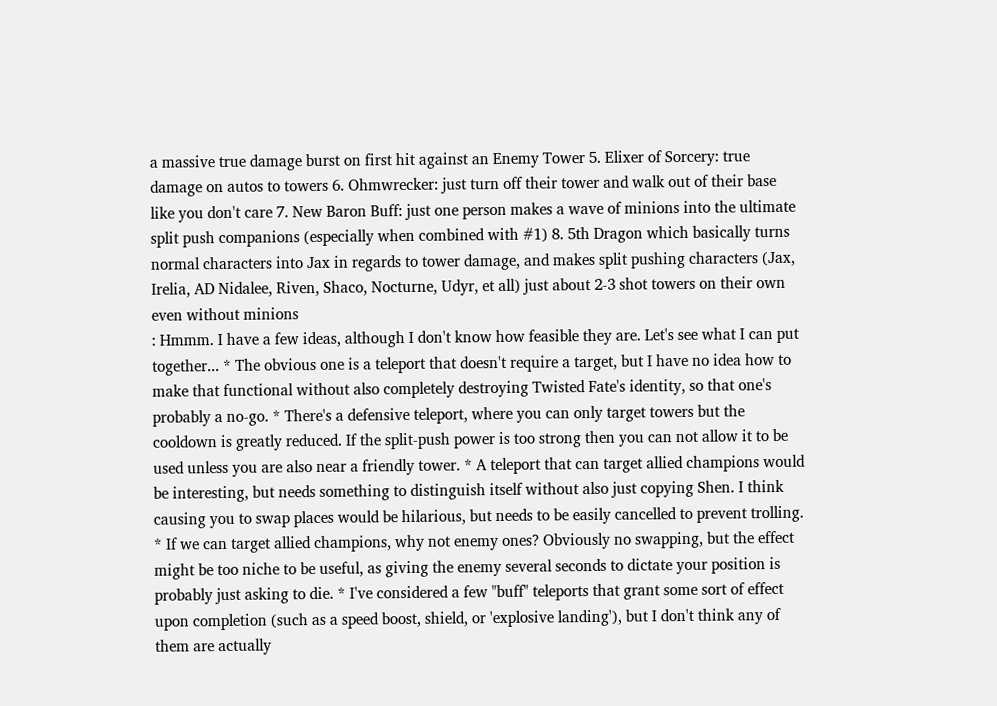a massive true damage burst on first hit against an Enemy Tower 5. Elixer of Sorcery: true damage on autos to towers 6. Ohmwrecker: just turn off their tower and walk out of their base like you don't care 7. New Baron Buff: just one person makes a wave of minions into the ultimate split push companions (especially when combined with #1) 8. 5th Dragon which basically turns normal characters into Jax in regards to tower damage, and makes split pushing characters (Jax, Irelia, AD Nidalee, Riven, Shaco, Nocturne, Udyr, et all) just about 2-3 shot towers on their own even without minions
: Hmmm. I have a few ideas, although I don't know how feasible they are. Let's see what I can put together... * The obvious one is a teleport that doesn't require a target, but I have no idea how to make that functional without also completely destroying Twisted Fate's identity, so that one's probably a no-go. * There's a defensive teleport, where you can only target towers but the cooldown is greatly reduced. If the split-push power is too strong then you can not allow it to be used unless you are also near a friendly tower. * A teleport that can target allied champions would be interesting, but needs something to distinguish itself without also just copying Shen. I think causing you to swap places would be hilarious, but needs to be easily cancelled to prevent trolling. * If we can target allied champions, why not enemy ones? Obviously no swapping, but the effect might be too niche to be useful, as giving the enemy several seconds to dictate your position is probably just asking to die. * I've considered a few "buff" teleports that grant some sort of effect upon completion (such as a speed boost, shield, or 'explosive landing'), but I don't think any of them are actually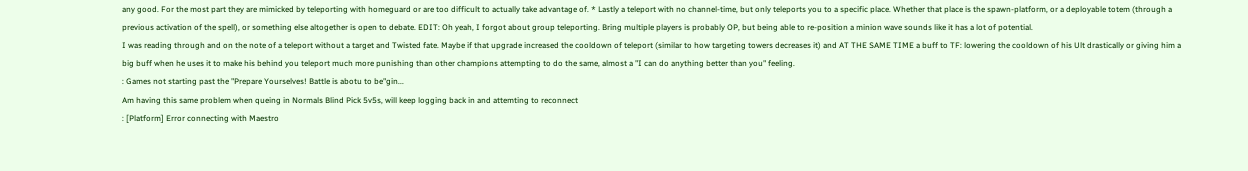any good. For the most part they are mimicked by teleporting with homeguard or are too difficult to actually take advantage of. * Lastly a teleport with no channel-time, but only teleports you to a specific place. Whether that place is the spawn-platform, or a deployable totem (through a previous activation of the spell), or something else altogether is open to debate. EDIT: Oh yeah, I forgot about group teleporting. Bring multiple players is probably OP, but being able to re-position a minion wave sounds like it has a lot of potential.
I was reading through and on the note of a teleport without a target and Twisted fate. Maybe if that upgrade increased the cooldown of teleport (similar to how targeting towers decreases it) and AT THE SAME TIME a buff to TF: lowering the cooldown of his Ult drastically or giving him a big buff when he uses it to make his behind you teleport much more punishing than other champions attempting to do the same, almost a "I can do anything better than you" feeling.
: Games not starting past the "Prepare Yourselves! Battle is abotu to be"gin...
Am having this same problem when queing in Normals Blind Pick 5v5s, will keep logging back in and attemting to reconnect
: [Platform] Error connecting with Maestro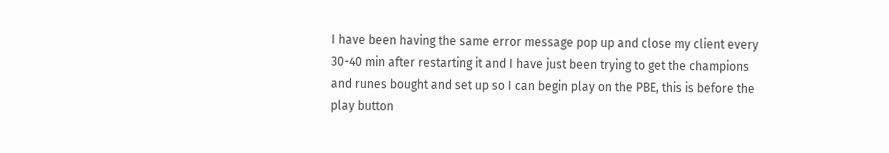I have been having the same error message pop up and close my client every 30-40 min after restarting it and I have just been trying to get the champions and runes bought and set up so I can begin play on the PBE, this is before the play button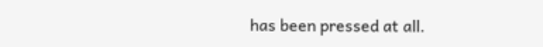has been pressed at all.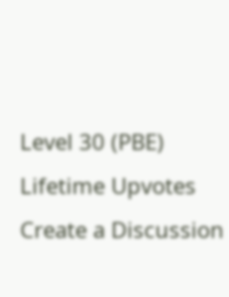Level 30 (PBE)
Lifetime Upvotes
Create a Discussion